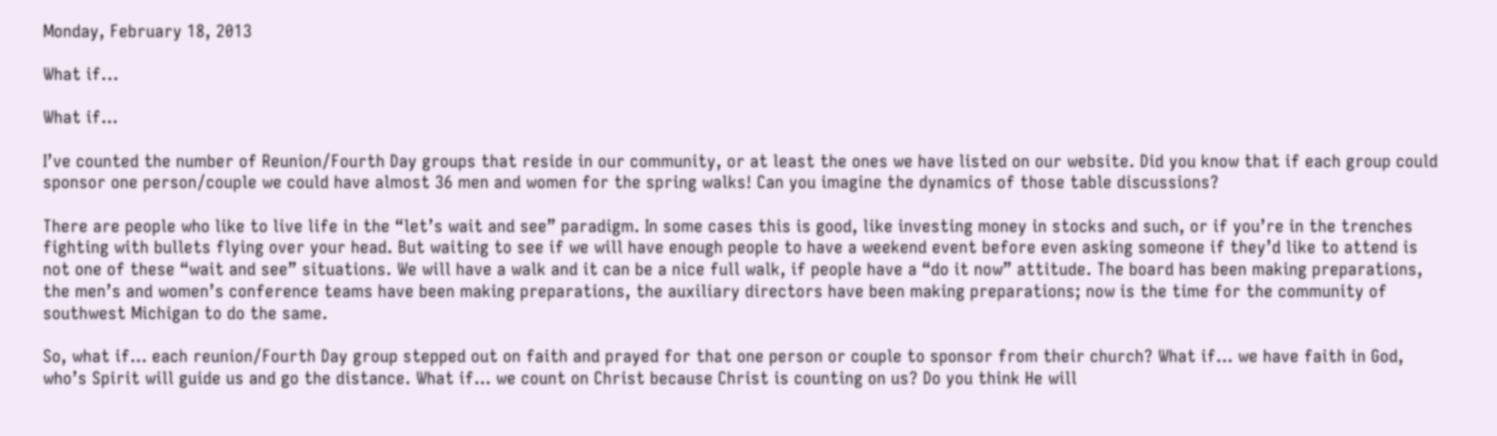Monday, February 18, 2013

What if...

What if…

I’ve counted the number of Reunion/Fourth Day groups that reside in our community, or at least the ones we have listed on our website. Did you know that if each group could sponsor one person/couple we could have almost 36 men and women for the spring walks! Can you imagine the dynamics of those table discussions?

There are people who like to live life in the “let’s wait and see” paradigm. In some cases this is good, like investing money in stocks and such, or if you’re in the trenches fighting with bullets flying over your head. But waiting to see if we will have enough people to have a weekend event before even asking someone if they’d like to attend is not one of these “wait and see” situations. We will have a walk and it can be a nice full walk, if people have a “do it now” attitude. The board has been making preparations, the men’s and women’s conference teams have been making preparations, the auxiliary directors have been making preparations; now is the time for the community of southwest Michigan to do the same.

So, what if… each reunion/Fourth Day group stepped out on faith and prayed for that one person or couple to sponsor from their church? What if… we have faith in God, who’s Spirit will guide us and go the distance. What if… we count on Christ because Christ is counting on us? Do you think He will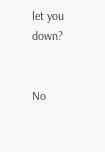let you down?


No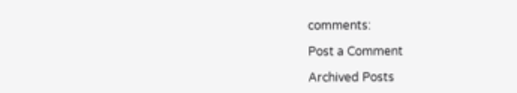comments:

Post a Comment

Archived Posts